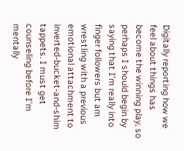Digitally reporting how we feel about things has become the winning play, so perhaps I should begin by saying that I’m really into finger followers but am wrestling with a previous emotional attachment to inverted-bucket-and-shim tappets. I must get counseling before I’m mentally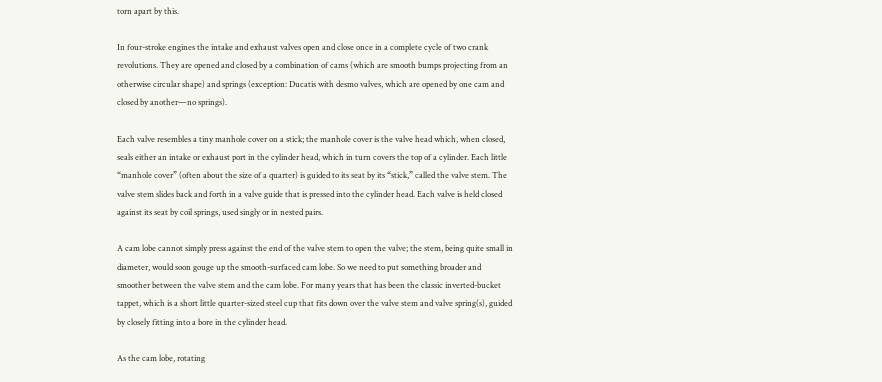torn apart by this.

In four-stroke engines the intake and exhaust valves open and close once in a complete cycle of two crank revolutions. They are opened and closed by a combination of cams (which are smooth bumps projecting from an otherwise circular shape) and springs (exception: Ducatis with desmo valves, which are opened by one cam and closed by another—no springs).

Each valve resembles a tiny manhole cover on a stick; the manhole cover is the valve head which, when closed, seals either an intake or exhaust port in the cylinder head, which in turn covers the top of a cylinder. Each little “manhole cover” (often about the size of a quarter) is guided to its seat by its “stick,” called the valve stem. The valve stem slides back and forth in a valve guide that is pressed into the cylinder head. Each valve is held closed against its seat by coil springs, used singly or in nested pairs.

A cam lobe cannot simply press against the end of the valve stem to open the valve; the stem, being quite small in diameter, would soon gouge up the smooth-surfaced cam lobe. So we need to put something broader and smoother between the valve stem and the cam lobe. For many years that has been the classic inverted-bucket tappet, which is a short little quarter-sized steel cup that fits down over the valve stem and valve spring(s), guided by closely fitting into a bore in the cylinder head.

As the cam lobe, rotating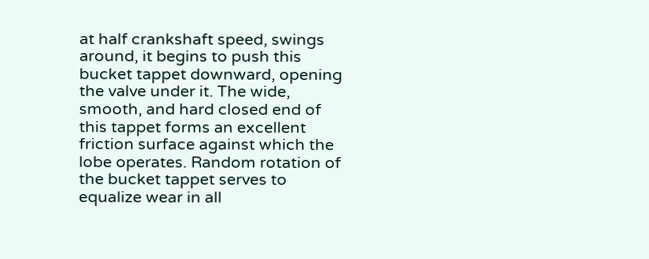at half crankshaft speed, swings around, it begins to push this bucket tappet downward, opening the valve under it. The wide, smooth, and hard closed end of this tappet forms an excellent friction surface against which the lobe operates. Random rotation of the bucket tappet serves to equalize wear in all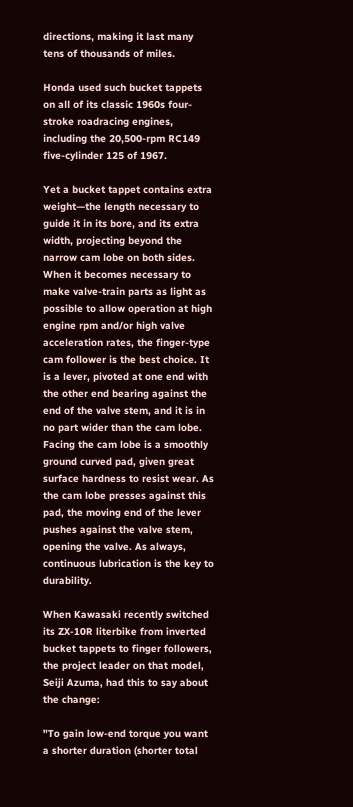directions, making it last many tens of thousands of miles.

Honda used such bucket tappets on all of its classic 1960s four-stroke roadracing engines, including the 20,500-rpm RC149 five-cylinder 125 of 1967.

Yet a bucket tappet contains extra weight—the length necessary to guide it in its bore, and its extra width, projecting beyond the narrow cam lobe on both sides. When it becomes necessary to make valve-train parts as light as possible to allow operation at high engine rpm and/or high valve acceleration rates, the finger-type cam follower is the best choice. It is a lever, pivoted at one end with the other end bearing against the end of the valve stem, and it is in no part wider than the cam lobe. Facing the cam lobe is a smoothly ground curved pad, given great surface hardness to resist wear. As the cam lobe presses against this pad, the moving end of the lever pushes against the valve stem, opening the valve. As always, continuous lubrication is the key to durability.

When Kawasaki recently switched its ZX-10R literbike from inverted bucket tappets to finger followers, the project leader on that model, Seiji Azuma, had this to say about the change:

"To gain low-end torque you want a shorter duration (shorter total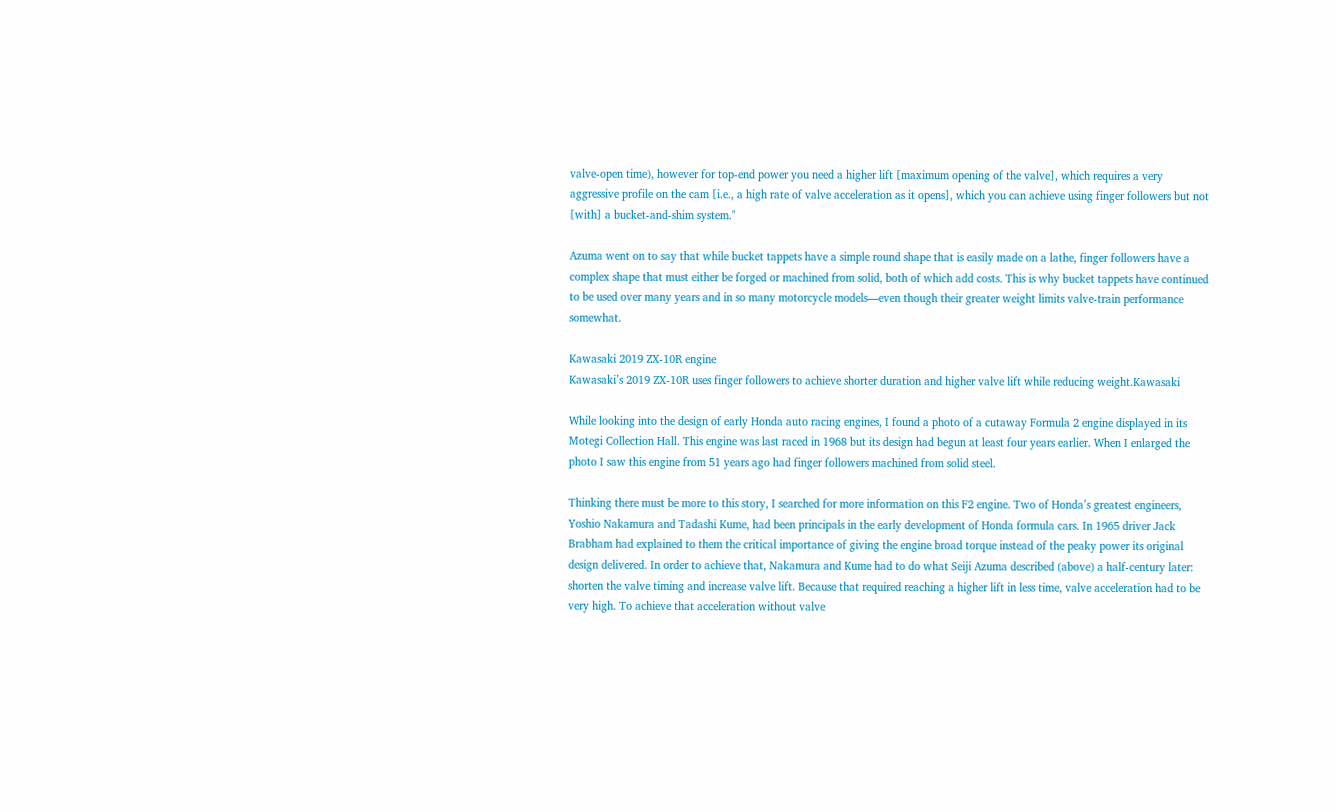valve-open time), however for top-end power you need a higher lift [maximum opening of the valve], which requires a very aggressive profile on the cam [i.e., a high rate of valve acceleration as it opens], which you can achieve using finger followers but not [with] a bucket-and-shim system."

Azuma went on to say that while bucket tappets have a simple round shape that is easily made on a lathe, finger followers have a complex shape that must either be forged or machined from solid, both of which add costs. This is why bucket tappets have continued to be used over many years and in so many motorcycle models—even though their greater weight limits valve-train performance somewhat.

Kawasaki 2019 ZX-10R engine
Kawasaki’s 2019 ZX-10R uses finger followers to achieve shorter duration and higher valve lift while reducing weight.Kawasaki

While looking into the design of early Honda auto racing engines, I found a photo of a cutaway Formula 2 engine displayed in its Motegi Collection Hall. This engine was last raced in 1968 but its design had begun at least four years earlier. When I enlarged the photo I saw this engine from 51 years ago had finger followers machined from solid steel.

Thinking there must be more to this story, I searched for more information on this F2 engine. Two of Honda’s greatest engineers, Yoshio Nakamura and Tadashi Kume, had been principals in the early development of Honda formula cars. In 1965 driver Jack Brabham had explained to them the critical importance of giving the engine broad torque instead of the peaky power its original design delivered. In order to achieve that, Nakamura and Kume had to do what Seiji Azuma described (above) a half-century later: shorten the valve timing and increase valve lift. Because that required reaching a higher lift in less time, valve acceleration had to be very high. To achieve that acceleration without valve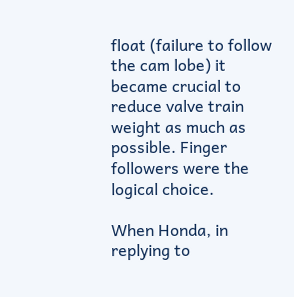float (failure to follow the cam lobe) it became crucial to reduce valve train weight as much as possible. Finger followers were the logical choice.

When Honda, in replying to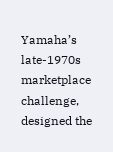Yamaha’s late-1970s marketplace challenge, designed the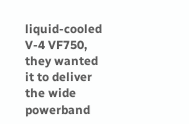liquid-cooled V-4 VF750, they wanted it to deliver the wide powerband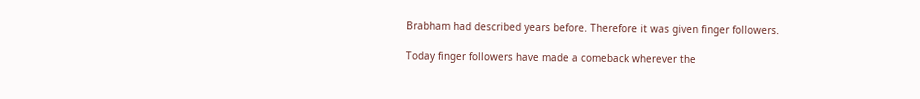Brabham had described years before. Therefore it was given finger followers.

Today finger followers have made a comeback wherever the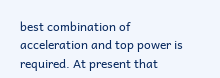best combination of acceleration and top power is required. At present that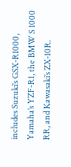includes Suzuki’s GSX-R1000, Yamaha’s YZF-R1, the BMW S 1000 RR, and Kawasaki’s ZX-10R.